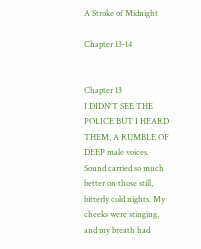A Stroke of Midnight

Chapter 13-14


Chapter 13
I DIDN'T SEE THE POLICE BUT I HEARD THEM, A RUMBLE OF DEEP male voices. Sound carried so much better on those still, bitterly cold nights. My cheeks were stinging, and my breath had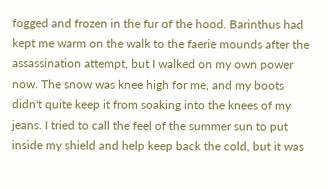fogged and frozen in the fur of the hood. Barinthus had kept me warm on the walk to the faerie mounds after the assassination attempt, but I walked on my own power now. The snow was knee high for me, and my boots didn't quite keep it from soaking into the knees of my jeans. I tried to call the feel of the summer sun to put inside my shield and help keep back the cold, but it was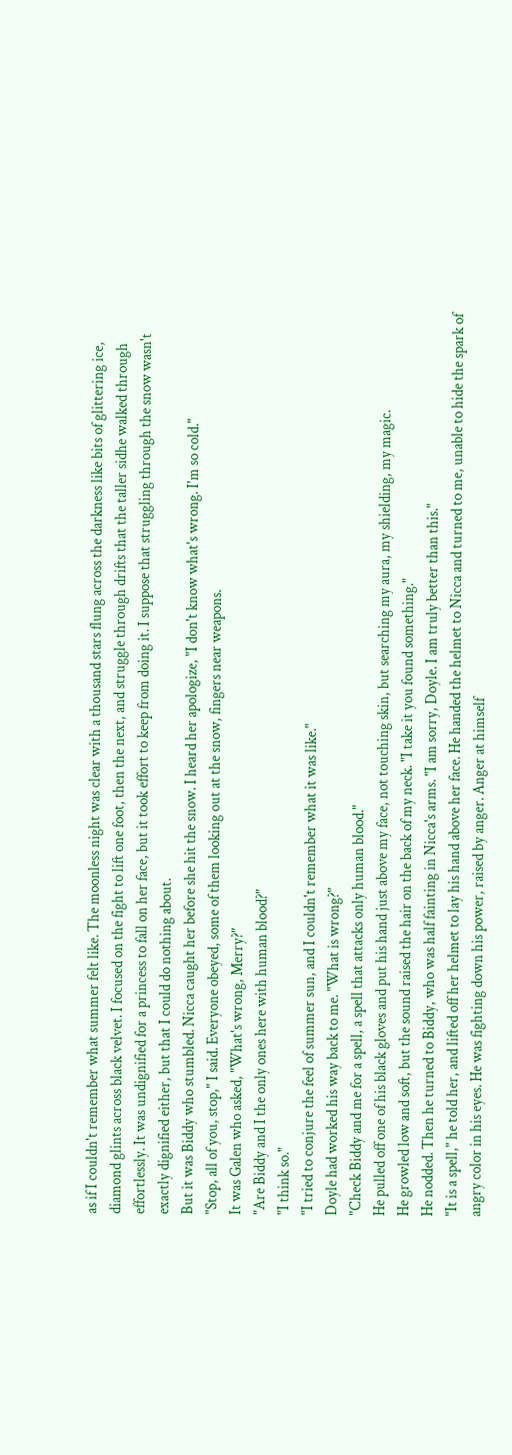as if I couldn't remember what summer felt like. The moonless night was clear with a thousand stars flung across the darkness like bits of glittering ice, diamond glints across black velvet. I focused on the fight to lift one foot, then the next, and struggle through drifts that the taller sidhe walked through effortlessly. It was undignified for a princess to fall on her face, but it took effort to keep from doing it. I suppose that struggling through the snow wasn't exactly dignified either, but that I could do nothing about.
But it was Biddy who stumbled. Nicca caught her before she hit the snow. I heard her apologize, "I don't know what's wrong. I'm so cold."
"Stop, all of you, stop," I said. Everyone obeyed, some of them looking out at the snow, fingers near weapons.
It was Galen who asked, "What's wrong, Merry?"
"Are Biddy and I the only ones here with human blood?"
"I think so."
"I tried to conjure the feel of summer sun, and I couldn't remember what it was like."
Doyle had worked his way back to me. "What is wrong?"
"Check Biddy and me for a spell, a spell that attacks only human blood."
He pulled off one of his black gloves and put his hand just above my face, not touching skin, but searching my aura, my shielding, my magic.
He growled low and soft, but the sound raised the hair on the back of my neck. "I take it you found something."
He nodded. Then he turned to Biddy, who was half fainting in Nicca's arms. "I am sorry, Doyle. I am truly better than this."
"It is a spell," he told her, and lifted off her helmet to lay his hand above her face. He handed the helmet to Nicca and turned to me, unable to hide the spark of angry color in his eyes. He was fighting down his power, raised by anger. Anger at himself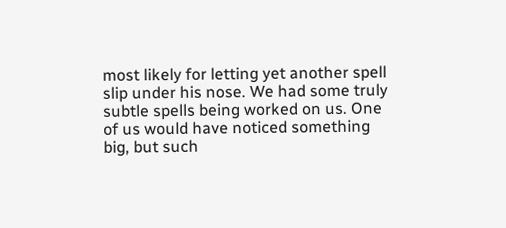most likely for letting yet another spell slip under his nose. We had some truly subtle spells being worked on us. One of us would have noticed something big, but such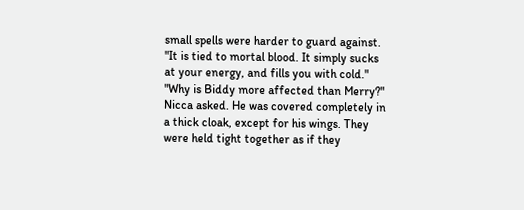small spells were harder to guard against.
"It is tied to mortal blood. It simply sucks at your energy, and fills you with cold."
"Why is Biddy more affected than Merry?" Nicca asked. He was covered completely in a thick cloak, except for his wings. They were held tight together as if they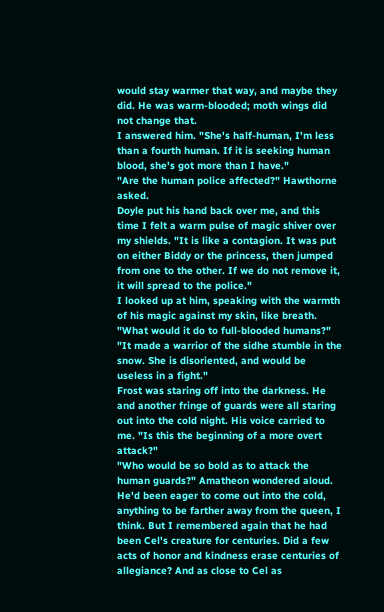would stay warmer that way, and maybe they did. He was warm-blooded; moth wings did not change that.
I answered him. "She's half-human, I'm less than a fourth human. If it is seeking human blood, she's got more than I have."
"Are the human police affected?" Hawthorne asked.
Doyle put his hand back over me, and this time I felt a warm pulse of magic shiver over my shields. "It is like a contagion. It was put on either Biddy or the princess, then jumped from one to the other. If we do not remove it, it will spread to the police."
I looked up at him, speaking with the warmth of his magic against my skin, like breath. "What would it do to full-blooded humans?"
"It made a warrior of the sidhe stumble in the snow. She is disoriented, and would be useless in a fight."
Frost was staring off into the darkness. He and another fringe of guards were all staring out into the cold night. His voice carried to me. "Is this the beginning of a more overt attack?"
"Who would be so bold as to attack the human guards?" Amatheon wondered aloud. He'd been eager to come out into the cold, anything to be farther away from the queen, I think. But I remembered again that he had been Cel's creature for centuries. Did a few acts of honor and kindness erase centuries of allegiance? And as close to Cel as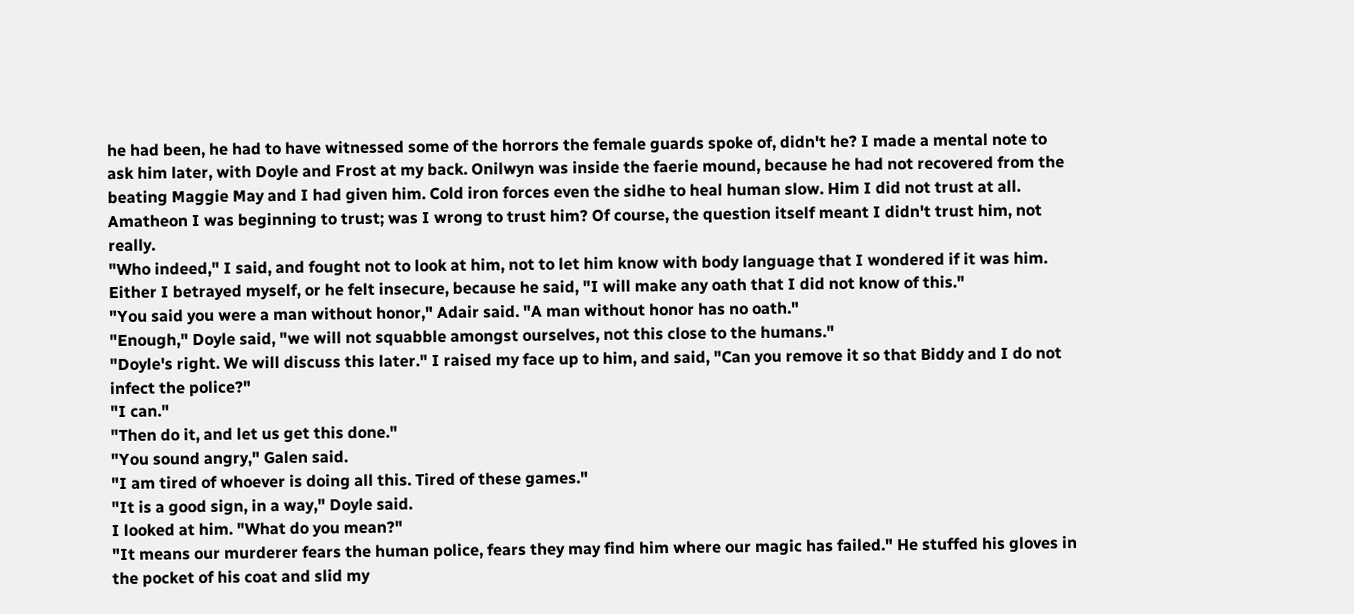he had been, he had to have witnessed some of the horrors the female guards spoke of, didn't he? I made a mental note to ask him later, with Doyle and Frost at my back. Onilwyn was inside the faerie mound, because he had not recovered from the beating Maggie May and I had given him. Cold iron forces even the sidhe to heal human slow. Him I did not trust at all. Amatheon I was beginning to trust; was I wrong to trust him? Of course, the question itself meant I didn't trust him, not really.
"Who indeed," I said, and fought not to look at him, not to let him know with body language that I wondered if it was him.
Either I betrayed myself, or he felt insecure, because he said, "I will make any oath that I did not know of this."
"You said you were a man without honor," Adair said. "A man without honor has no oath."
"Enough," Doyle said, "we will not squabble amongst ourselves, not this close to the humans."
"Doyle's right. We will discuss this later." I raised my face up to him, and said, "Can you remove it so that Biddy and I do not infect the police?"
"I can."
"Then do it, and let us get this done."
"You sound angry," Galen said.
"I am tired of whoever is doing all this. Tired of these games."
"It is a good sign, in a way," Doyle said.
I looked at him. "What do you mean?"
"It means our murderer fears the human police, fears they may find him where our magic has failed." He stuffed his gloves in the pocket of his coat and slid my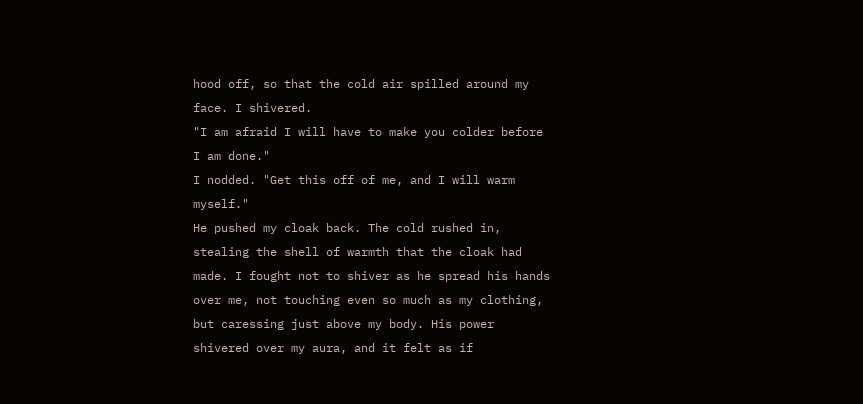hood off, so that the cold air spilled around my face. I shivered.
"I am afraid I will have to make you colder before I am done."
I nodded. "Get this off of me, and I will warm myself."
He pushed my cloak back. The cold rushed in, stealing the shell of warmth that the cloak had made. I fought not to shiver as he spread his hands over me, not touching even so much as my clothing, but caressing just above my body. His power shivered over my aura, and it felt as if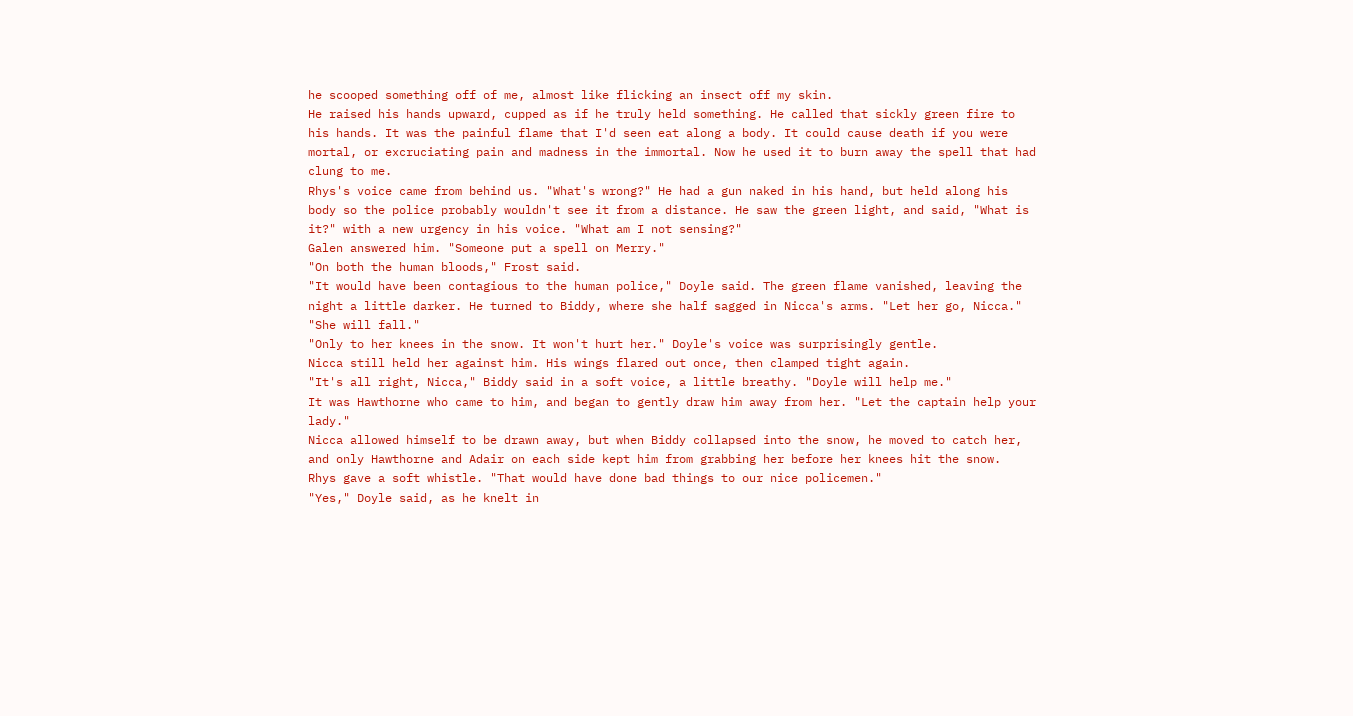he scooped something off of me, almost like flicking an insect off my skin.
He raised his hands upward, cupped as if he truly held something. He called that sickly green fire to his hands. It was the painful flame that I'd seen eat along a body. It could cause death if you were mortal, or excruciating pain and madness in the immortal. Now he used it to burn away the spell that had clung to me.
Rhys's voice came from behind us. "What's wrong?" He had a gun naked in his hand, but held along his body so the police probably wouldn't see it from a distance. He saw the green light, and said, "What is it?" with a new urgency in his voice. "What am I not sensing?"
Galen answered him. "Someone put a spell on Merry."
"On both the human bloods," Frost said.
"It would have been contagious to the human police," Doyle said. The green flame vanished, leaving the night a little darker. He turned to Biddy, where she half sagged in Nicca's arms. "Let her go, Nicca."
"She will fall."
"Only to her knees in the snow. It won't hurt her." Doyle's voice was surprisingly gentle.
Nicca still held her against him. His wings flared out once, then clamped tight again.
"It's all right, Nicca," Biddy said in a soft voice, a little breathy. "Doyle will help me."
It was Hawthorne who came to him, and began to gently draw him away from her. "Let the captain help your lady."
Nicca allowed himself to be drawn away, but when Biddy collapsed into the snow, he moved to catch her, and only Hawthorne and Adair on each side kept him from grabbing her before her knees hit the snow.
Rhys gave a soft whistle. "That would have done bad things to our nice policemen."
"Yes," Doyle said, as he knelt in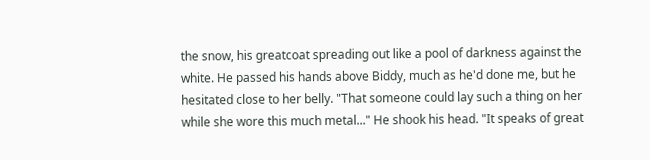the snow, his greatcoat spreading out like a pool of darkness against the white. He passed his hands above Biddy, much as he'd done me, but he hesitated close to her belly. "That someone could lay such a thing on her while she wore this much metal..." He shook his head. "It speaks of great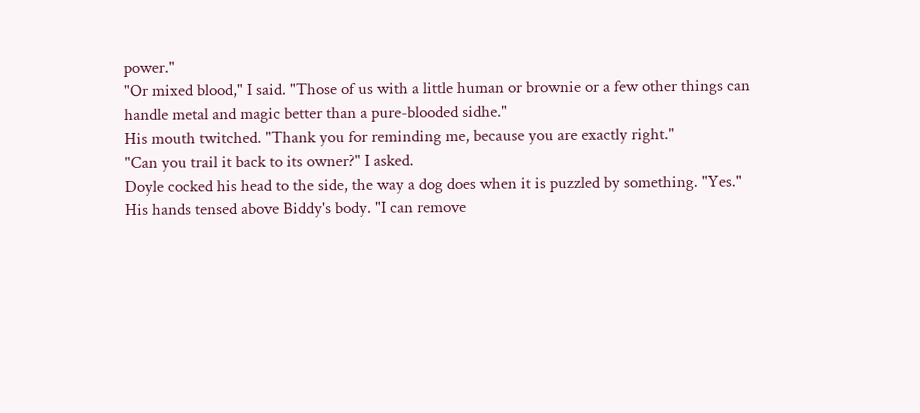power."
"Or mixed blood," I said. "Those of us with a little human or brownie or a few other things can handle metal and magic better than a pure-blooded sidhe."
His mouth twitched. "Thank you for reminding me, because you are exactly right."
"Can you trail it back to its owner?" I asked.
Doyle cocked his head to the side, the way a dog does when it is puzzled by something. "Yes." His hands tensed above Biddy's body. "I can remove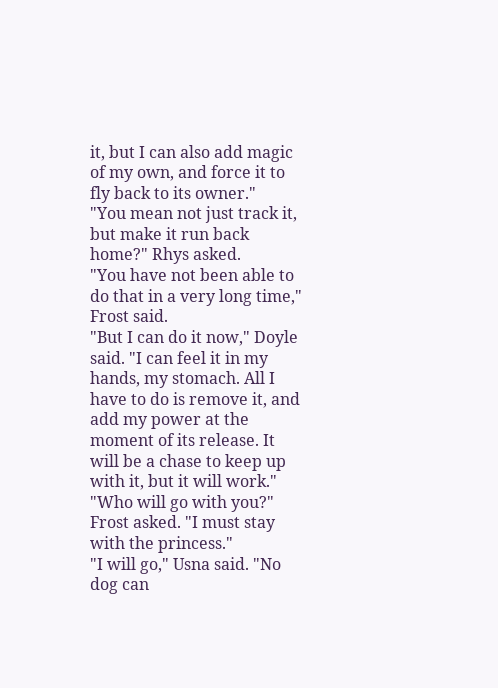it, but I can also add magic of my own, and force it to fly back to its owner."
"You mean not just track it, but make it run back home?" Rhys asked.
"You have not been able to do that in a very long time," Frost said.
"But I can do it now," Doyle said. "I can feel it in my hands, my stomach. All I have to do is remove it, and add my power at the moment of its release. It will be a chase to keep up with it, but it will work."
"Who will go with you?" Frost asked. "I must stay with the princess."
"I will go," Usna said. "No dog can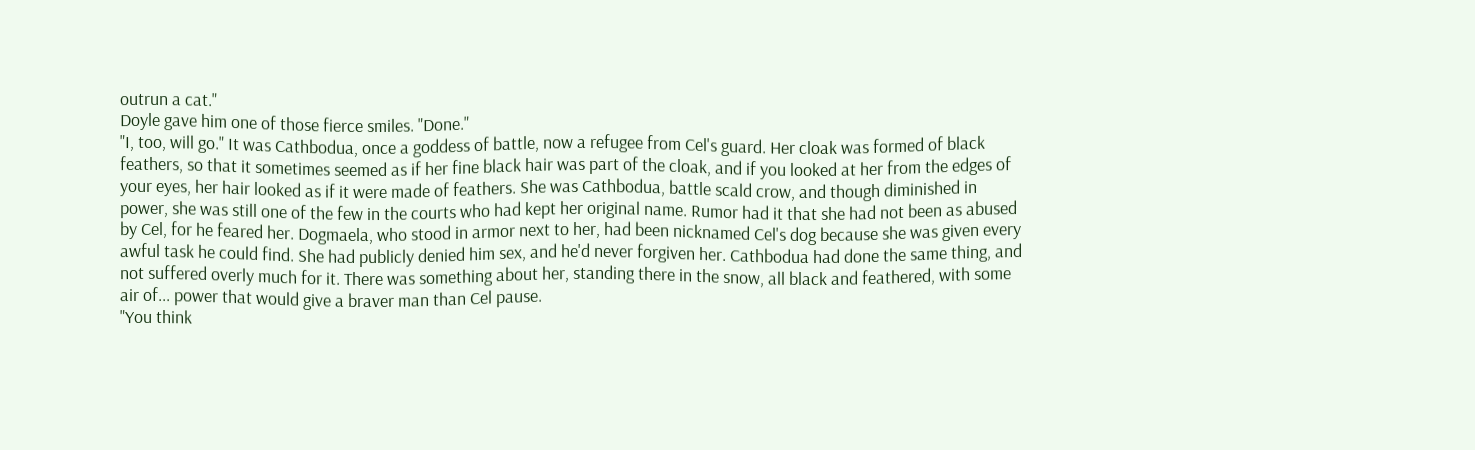outrun a cat."
Doyle gave him one of those fierce smiles. "Done."
"I, too, will go." It was Cathbodua, once a goddess of battle, now a refugee from Cel's guard. Her cloak was formed of black feathers, so that it sometimes seemed as if her fine black hair was part of the cloak, and if you looked at her from the edges of your eyes, her hair looked as if it were made of feathers. She was Cathbodua, battle scald crow, and though diminished in power, she was still one of the few in the courts who had kept her original name. Rumor had it that she had not been as abused by Cel, for he feared her. Dogmaela, who stood in armor next to her, had been nicknamed Cel's dog because she was given every awful task he could find. She had publicly denied him sex, and he'd never forgiven her. Cathbodua had done the same thing, and not suffered overly much for it. There was something about her, standing there in the snow, all black and feathered, with some air of... power that would give a braver man than Cel pause.
"You think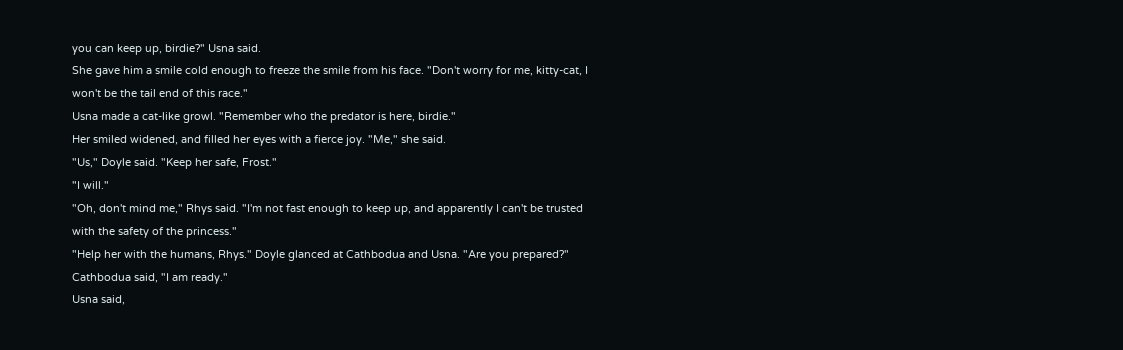you can keep up, birdie?" Usna said.
She gave him a smile cold enough to freeze the smile from his face. "Don't worry for me, kitty-cat, I won't be the tail end of this race."
Usna made a cat-like growl. "Remember who the predator is here, birdie."
Her smiled widened, and filled her eyes with a fierce joy. "Me," she said.
"Us," Doyle said. "Keep her safe, Frost."
"I will."
"Oh, don't mind me," Rhys said. "I'm not fast enough to keep up, and apparently I can't be trusted with the safety of the princess."
"Help her with the humans, Rhys." Doyle glanced at Cathbodua and Usna. "Are you prepared?"
Cathbodua said, "I am ready."
Usna said,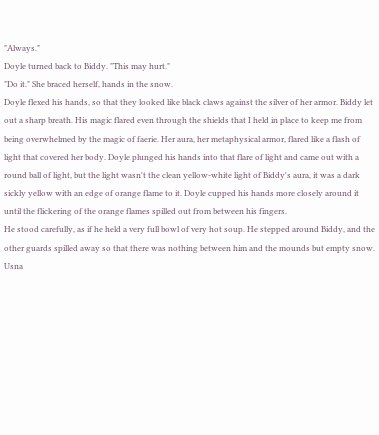"Always."
Doyle turned back to Biddy. "This may hurt."
"Do it." She braced herself, hands in the snow.
Doyle flexed his hands, so that they looked like black claws against the silver of her armor. Biddy let out a sharp breath. His magic flared even through the shields that I held in place to keep me from being overwhelmed by the magic of faerie. Her aura, her metaphysical armor, flared like a flash of light that covered her body. Doyle plunged his hands into that flare of light and came out with a round ball of light, but the light wasn't the clean yellow-white light of Biddy's aura, it was a dark sickly yellow with an edge of orange flame to it. Doyle cupped his hands more closely around it until the flickering of the orange flames spilled out from between his fingers.
He stood carefully, as if he held a very full bowl of very hot soup. He stepped around Biddy, and the other guards spilled away so that there was nothing between him and the mounds but empty snow.
Usna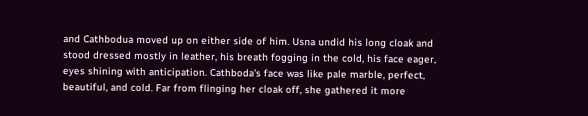and Cathbodua moved up on either side of him. Usna undid his long cloak and stood dressed mostly in leather, his breath fogging in the cold, his face eager, eyes shining with anticipation. Cathboda's face was like pale marble, perfect, beautiful, and cold. Far from flinging her cloak off, she gathered it more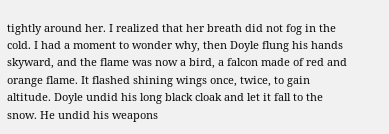tightly around her. I realized that her breath did not fog in the cold. I had a moment to wonder why, then Doyle flung his hands skyward, and the flame was now a bird, a falcon made of red and orange flame. It flashed shining wings once, twice, to gain altitude. Doyle undid his long black cloak and let it fall to the snow. He undid his weapons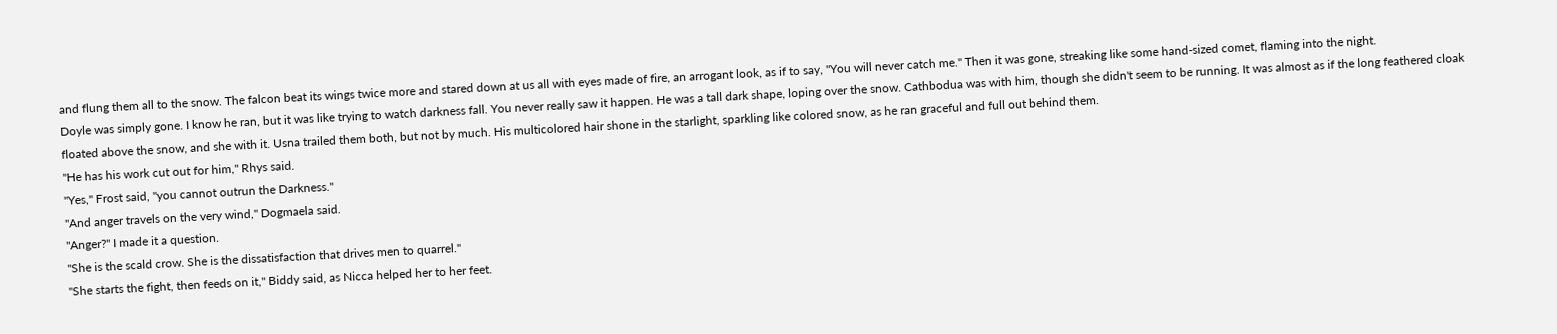and flung them all to the snow. The falcon beat its wings twice more and stared down at us all with eyes made of fire, an arrogant look, as if to say, "You will never catch me." Then it was gone, streaking like some hand-sized comet, flaming into the night.
Doyle was simply gone. I know he ran, but it was like trying to watch darkness fall. You never really saw it happen. He was a tall dark shape, loping over the snow. Cathbodua was with him, though she didn't seem to be running. It was almost as if the long feathered cloak floated above the snow, and she with it. Usna trailed them both, but not by much. His multicolored hair shone in the starlight, sparkling like colored snow, as he ran graceful and full out behind them.
"He has his work cut out for him," Rhys said.
"Yes," Frost said, "you cannot outrun the Darkness."
"And anger travels on the very wind," Dogmaela said.
"Anger?" I made it a question.
"She is the scald crow. She is the dissatisfaction that drives men to quarrel."
"She starts the fight, then feeds on it," Biddy said, as Nicca helped her to her feet.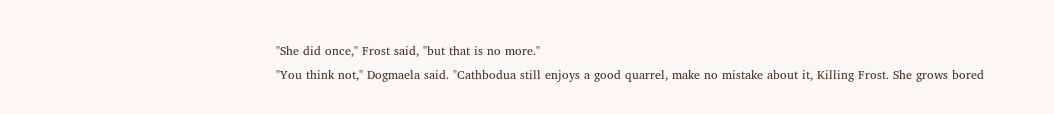"She did once," Frost said, "but that is no more."
"You think not," Dogmaela said. "Cathbodua still enjoys a good quarrel, make no mistake about it, Killing Frost. She grows bored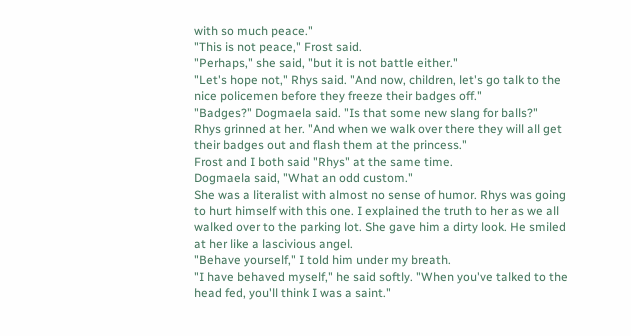with so much peace."
"This is not peace," Frost said.
"Perhaps," she said, "but it is not battle either."
"Let's hope not," Rhys said. "And now, children, let's go talk to the nice policemen before they freeze their badges off."
"Badges?" Dogmaela said. "Is that some new slang for balls?"
Rhys grinned at her. "And when we walk over there they will all get their badges out and flash them at the princess."
Frost and I both said "Rhys" at the same time.
Dogmaela said, "What an odd custom."
She was a literalist with almost no sense of humor. Rhys was going to hurt himself with this one. I explained the truth to her as we all walked over to the parking lot. She gave him a dirty look. He smiled at her like a lascivious angel.
"Behave yourself," I told him under my breath.
"I have behaved myself," he said softly. "When you've talked to the head fed, you'll think I was a saint."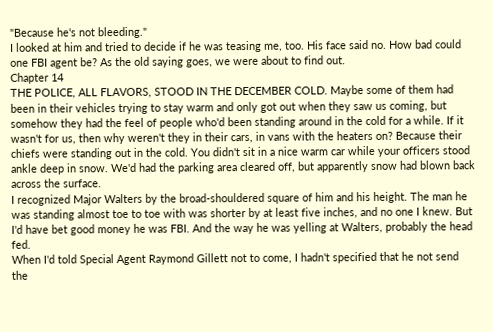"Because he's not bleeding."
I looked at him and tried to decide if he was teasing me, too. His face said no. How bad could one FBI agent be? As the old saying goes, we were about to find out.
Chapter 14
THE POLICE, ALL FLAVORS, STOOD IN THE DECEMBER COLD. Maybe some of them had been in their vehicles trying to stay warm and only got out when they saw us coming, but somehow they had the feel of people who'd been standing around in the cold for a while. If it wasn't for us, then why weren't they in their cars, in vans with the heaters on? Because their chiefs were standing out in the cold. You didn't sit in a nice warm car while your officers stood ankle deep in snow. We'd had the parking area cleared off, but apparently snow had blown back across the surface.
I recognized Major Walters by the broad-shouldered square of him and his height. The man he was standing almost toe to toe with was shorter by at least five inches, and no one I knew. But I'd have bet good money he was FBI. And the way he was yelling at Walters, probably the head fed.
When I'd told Special Agent Raymond Gillett not to come, I hadn't specified that he not send the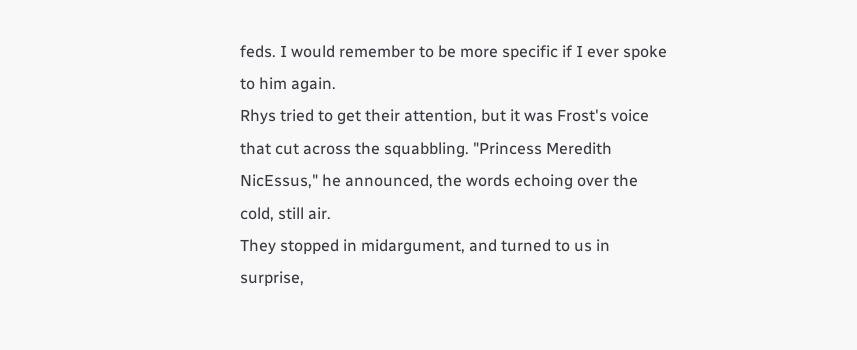feds. I would remember to be more specific if I ever spoke to him again.
Rhys tried to get their attention, but it was Frost's voice that cut across the squabbling. "Princess Meredith NicEssus," he announced, the words echoing over the cold, still air.
They stopped in midargument, and turned to us in surprise,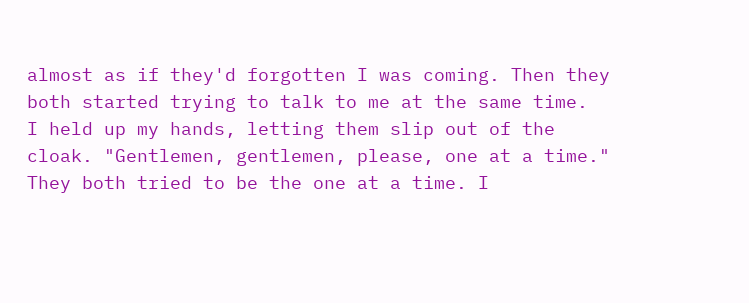almost as if they'd forgotten I was coming. Then they both started trying to talk to me at the same time.
I held up my hands, letting them slip out of the cloak. "Gentlemen, gentlemen, please, one at a time."
They both tried to be the one at a time. I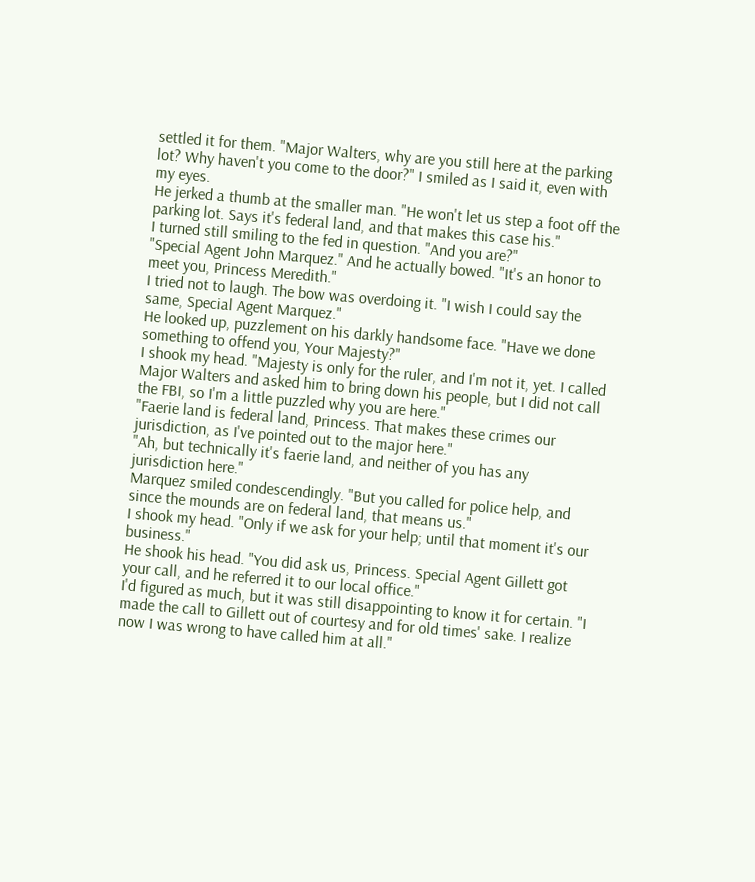settled it for them. "Major Walters, why are you still here at the parking lot? Why haven't you come to the door?" I smiled as I said it, even with my eyes.
He jerked a thumb at the smaller man. "He won't let us step a foot off the parking lot. Says it's federal land, and that makes this case his."
I turned still smiling to the fed in question. "And you are?"
"Special Agent John Marquez." And he actually bowed. "It's an honor to meet you, Princess Meredith."
I tried not to laugh. The bow was overdoing it. "I wish I could say the same, Special Agent Marquez."
He looked up, puzzlement on his darkly handsome face. "Have we done something to offend you, Your Majesty?"
I shook my head. "Majesty is only for the ruler, and I'm not it, yet. I called Major Walters and asked him to bring down his people, but I did not call the FBI, so I'm a little puzzled why you are here."
"Faerie land is federal land, Princess. That makes these crimes our jurisdiction, as I've pointed out to the major here."
"Ah, but technically it's faerie land, and neither of you has any jurisdiction here."
Marquez smiled condescendingly. "But you called for police help, and since the mounds are on federal land, that means us."
I shook my head. "Only if we ask for your help; until that moment it's our business."
He shook his head. "You did ask us, Princess. Special Agent Gillett got your call, and he referred it to our local office."
I'd figured as much, but it was still disappointing to know it for certain. "I made the call to Gillett out of courtesy and for old times' sake. I realize now I was wrong to have called him at all."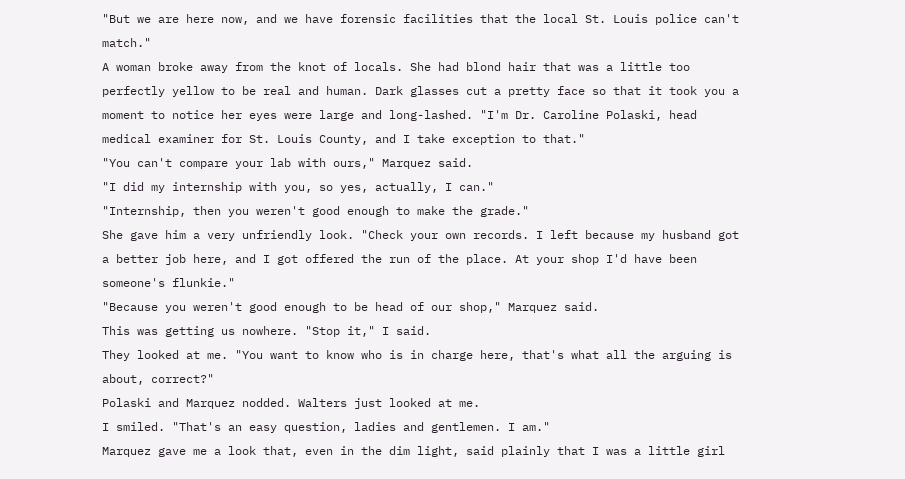"But we are here now, and we have forensic facilities that the local St. Louis police can't match."
A woman broke away from the knot of locals. She had blond hair that was a little too perfectly yellow to be real and human. Dark glasses cut a pretty face so that it took you a moment to notice her eyes were large and long-lashed. "I'm Dr. Caroline Polaski, head medical examiner for St. Louis County, and I take exception to that."
"You can't compare your lab with ours," Marquez said.
"I did my internship with you, so yes, actually, I can."
"Internship, then you weren't good enough to make the grade."
She gave him a very unfriendly look. "Check your own records. I left because my husband got a better job here, and I got offered the run of the place. At your shop I'd have been someone's flunkie."
"Because you weren't good enough to be head of our shop," Marquez said.
This was getting us nowhere. "Stop it," I said.
They looked at me. "You want to know who is in charge here, that's what all the arguing is about, correct?"
Polaski and Marquez nodded. Walters just looked at me.
I smiled. "That's an easy question, ladies and gentlemen. I am."
Marquez gave me a look that, even in the dim light, said plainly that I was a little girl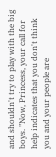and shouldn't try to play with the big boys. "Now, Princess, your call for help indicates that you don't think you and your people are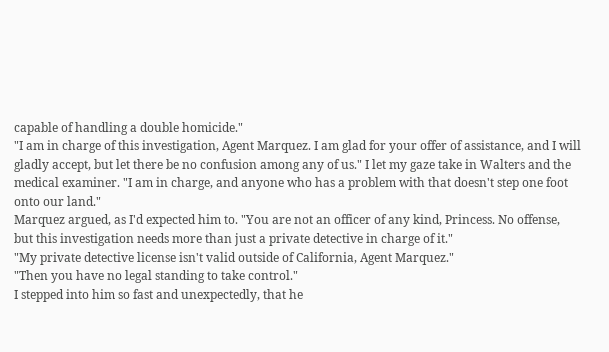capable of handling a double homicide."
"I am in charge of this investigation, Agent Marquez. I am glad for your offer of assistance, and I will gladly accept, but let there be no confusion among any of us." I let my gaze take in Walters and the medical examiner. "I am in charge, and anyone who has a problem with that doesn't step one foot onto our land."
Marquez argued, as I'd expected him to. "You are not an officer of any kind, Princess. No offense, but this investigation needs more than just a private detective in charge of it."
"My private detective license isn't valid outside of California, Agent Marquez."
"Then you have no legal standing to take control."
I stepped into him so fast and unexpectedly, that he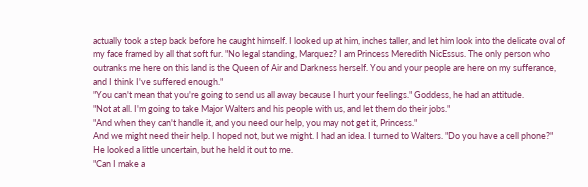actually took a step back before he caught himself. I looked up at him, inches taller, and let him look into the delicate oval of my face framed by all that soft fur. "No legal standing, Marquez? I am Princess Meredith NicEssus. The only person who outranks me here on this land is the Queen of Air and Darkness herself. You and your people are here on my sufferance, and I think I've suffered enough."
"You can't mean that you're going to send us all away because I hurt your feelings." Goddess, he had an attitude.
"Not at all. I'm going to take Major Walters and his people with us, and let them do their jobs."
"And when they can't handle it, and you need our help, you may not get it, Princess."
And we might need their help. I hoped not, but we might. I had an idea. I turned to Walters. "Do you have a cell phone?"
He looked a little uncertain, but he held it out to me.
"Can I make a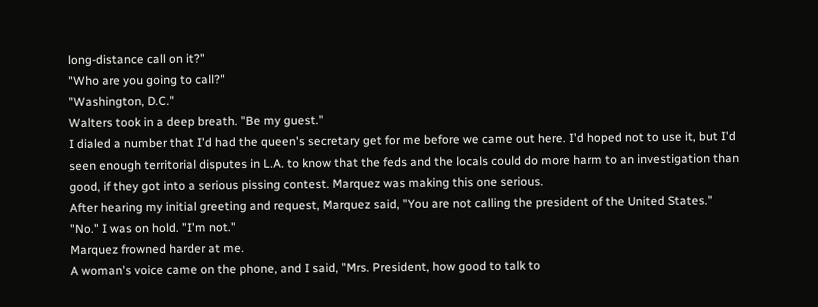long-distance call on it?"
"Who are you going to call?"
"Washington, D.C."
Walters took in a deep breath. "Be my guest."
I dialed a number that I'd had the queen's secretary get for me before we came out here. I'd hoped not to use it, but I'd seen enough territorial disputes in L.A. to know that the feds and the locals could do more harm to an investigation than good, if they got into a serious pissing contest. Marquez was making this one serious.
After hearing my initial greeting and request, Marquez said, "You are not calling the president of the United States."
"No." I was on hold. "I'm not."
Marquez frowned harder at me.
A woman's voice came on the phone, and I said, "Mrs. President, how good to talk to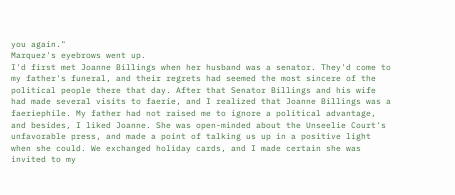you again."
Marquez's eyebrows went up.
I'd first met Joanne Billings when her husband was a senator. They'd come to my father's funeral, and their regrets had seemed the most sincere of the political people there that day. After that Senator Billings and his wife had made several visits to faerie, and I realized that Joanne Billings was a faeriephile. My father had not raised me to ignore a political advantage, and besides, I liked Joanne. She was open-minded about the Unseelie Court's unfavorable press, and made a point of talking us up in a positive light when she could. We exchanged holiday cards, and I made certain she was invited to my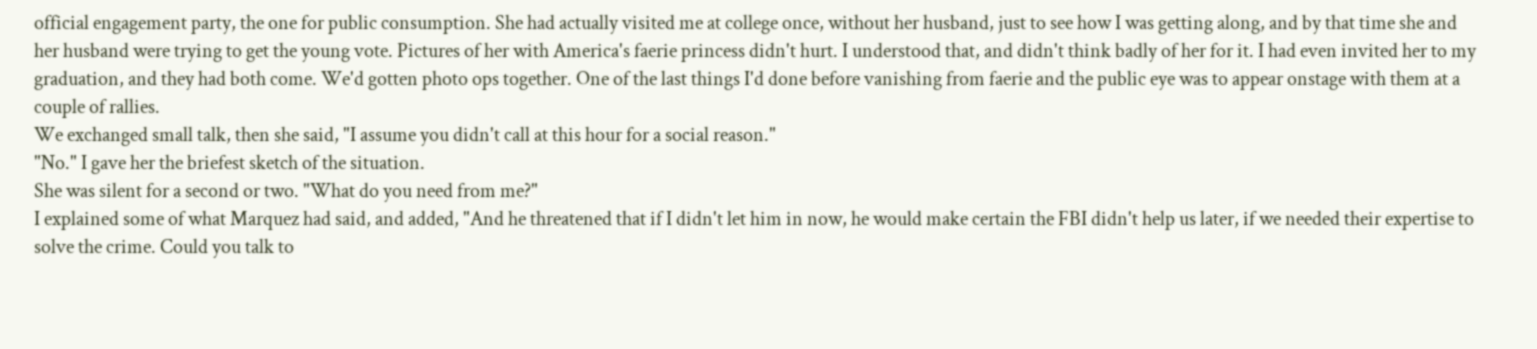official engagement party, the one for public consumption. She had actually visited me at college once, without her husband, just to see how I was getting along, and by that time she and her husband were trying to get the young vote. Pictures of her with America's faerie princess didn't hurt. I understood that, and didn't think badly of her for it. I had even invited her to my graduation, and they had both come. We'd gotten photo ops together. One of the last things I'd done before vanishing from faerie and the public eye was to appear onstage with them at a couple of rallies.
We exchanged small talk, then she said, "I assume you didn't call at this hour for a social reason."
"No." I gave her the briefest sketch of the situation.
She was silent for a second or two. "What do you need from me?"
I explained some of what Marquez had said, and added, "And he threatened that if I didn't let him in now, he would make certain the FBI didn't help us later, if we needed their expertise to solve the crime. Could you talk to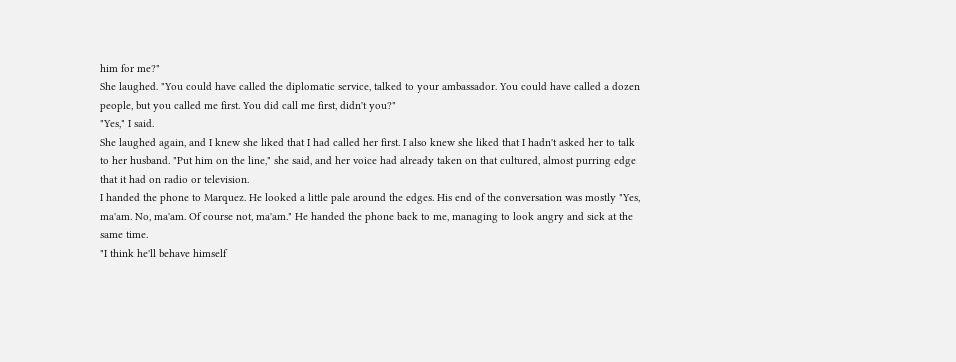him for me?"
She laughed. "You could have called the diplomatic service, talked to your ambassador. You could have called a dozen people, but you called me first. You did call me first, didn't you?"
"Yes," I said.
She laughed again, and I knew she liked that I had called her first. I also knew she liked that I hadn't asked her to talk to her husband. "Put him on the line," she said, and her voice had already taken on that cultured, almost purring edge that it had on radio or television.
I handed the phone to Marquez. He looked a little pale around the edges. His end of the conversation was mostly "Yes, ma'am. No, ma'am. Of course not, ma'am." He handed the phone back to me, managing to look angry and sick at the same time.
"I think he'll behave himself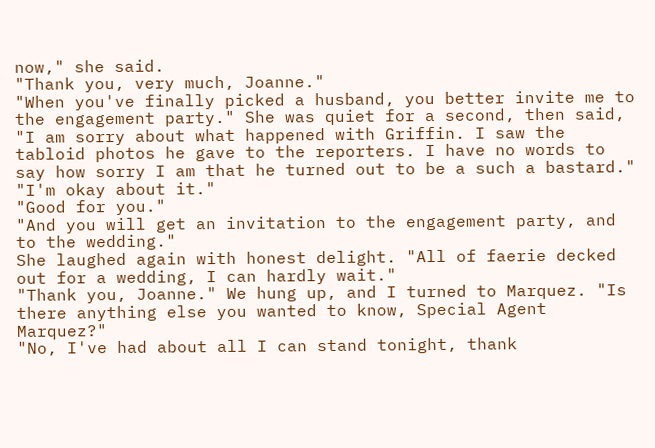now," she said.
"Thank you, very much, Joanne."
"When you've finally picked a husband, you better invite me to the engagement party." She was quiet for a second, then said, "I am sorry about what happened with Griffin. I saw the tabloid photos he gave to the reporters. I have no words to say how sorry I am that he turned out to be a such a bastard."
"I'm okay about it."
"Good for you."
"And you will get an invitation to the engagement party, and to the wedding."
She laughed again with honest delight. "All of faerie decked out for a wedding, I can hardly wait."
"Thank you, Joanne." We hung up, and I turned to Marquez. "Is there anything else you wanted to know, Special Agent Marquez?"
"No, I've had about all I can stand tonight, thank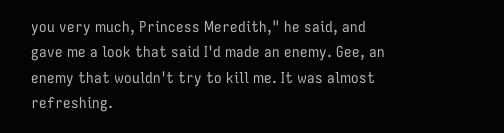you very much, Princess Meredith," he said, and gave me a look that said I'd made an enemy. Gee, an enemy that wouldn't try to kill me. It was almost refreshing.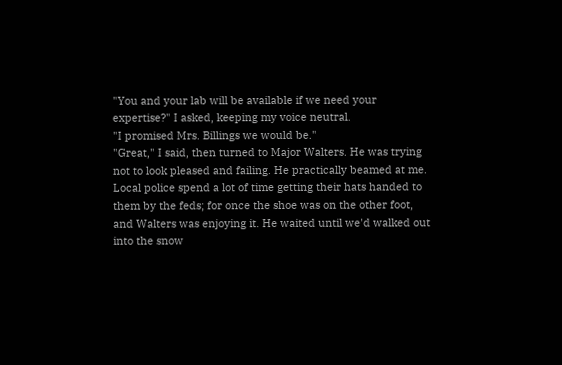"You and your lab will be available if we need your expertise?" I asked, keeping my voice neutral.
"I promised Mrs. Billings we would be."
"Great," I said, then turned to Major Walters. He was trying not to look pleased and failing. He practically beamed at me. Local police spend a lot of time getting their hats handed to them by the feds; for once the shoe was on the other foot, and Walters was enjoying it. He waited until we'd walked out into the snow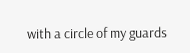with a circle of my guards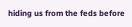hiding us from the feds before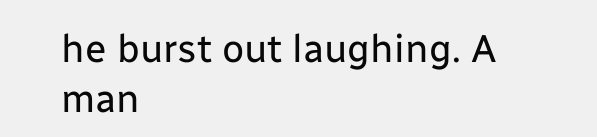he burst out laughing. A man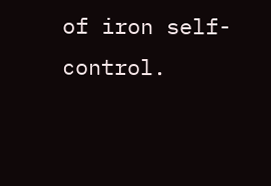of iron self-control.